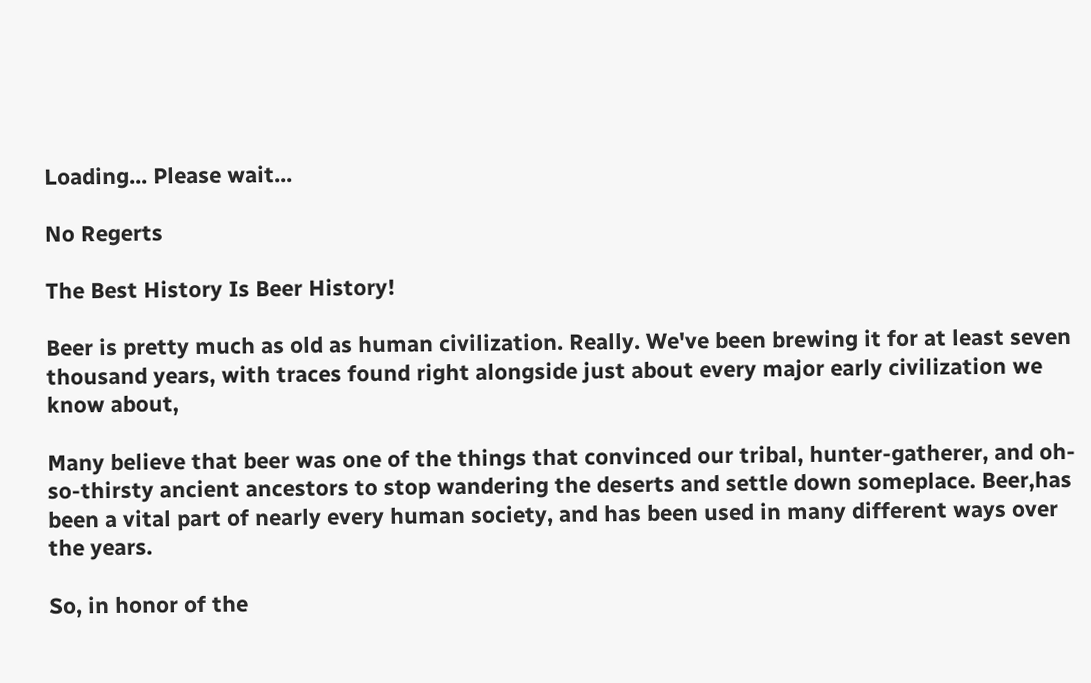Loading... Please wait...

No Regerts

The Best History Is Beer History!

Beer is pretty much as old as human civilization. Really. We've been brewing it for at least seven thousand years, with traces found right alongside just about every major early civilization we know about,

Many believe that beer was one of the things that convinced our tribal, hunter-gatherer, and oh-so-thirsty ancient ancestors to stop wandering the deserts and settle down someplace. Beer,has been a vital part of nearly every human society, and has been used in many different ways over the years.

So, in honor of the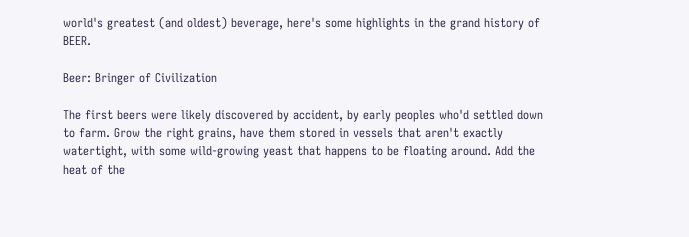world's greatest (and oldest) beverage, here's some highlights in the grand history of BEER.

Beer: Bringer of Civilization

The first beers were likely discovered by accident, by early peoples who'd settled down to farm. Grow the right grains, have them stored in vessels that aren't exactly watertight, with some wild-growing yeast that happens to be floating around. Add the heat of the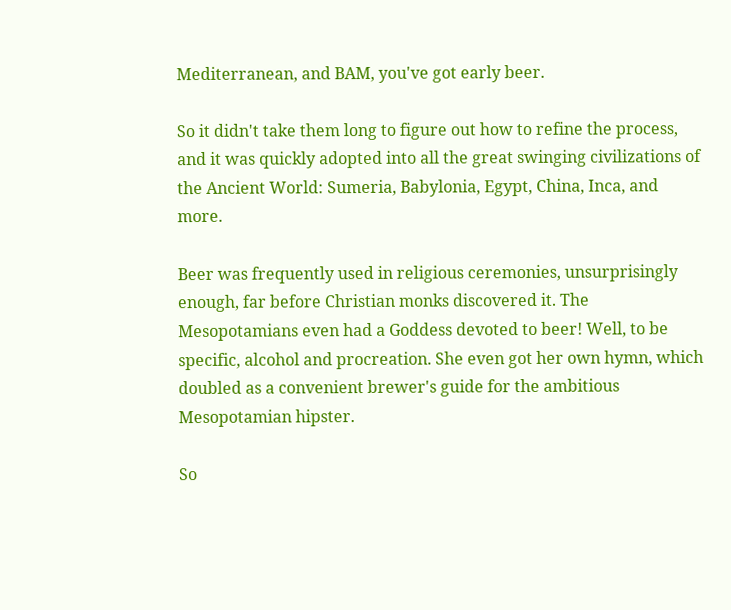Mediterranean, and BAM, you've got early beer.

So it didn't take them long to figure out how to refine the process, and it was quickly adopted into all the great swinging civilizations of the Ancient World: Sumeria, Babylonia, Egypt, China, Inca, and more.

Beer was frequently used in religious ceremonies, unsurprisingly enough, far before Christian monks discovered it. The Mesopotamians even had a Goddess devoted to beer! Well, to be specific, alcohol and procreation. She even got her own hymn, which doubled as a convenient brewer's guide for the ambitious Mesopotamian hipster.

So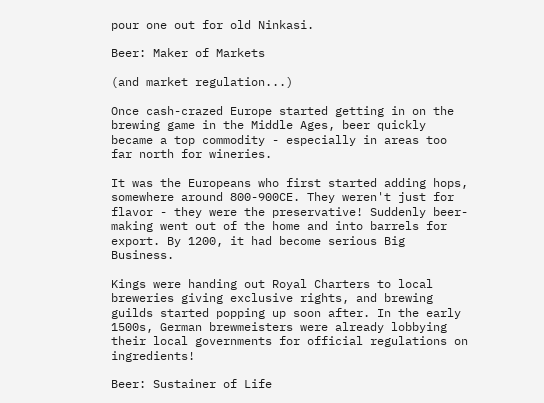pour one out for old Ninkasi.

Beer: Maker of Markets

(and market regulation...)

Once cash-crazed Europe started getting in on the brewing game in the Middle Ages, beer quickly became a top commodity - especially in areas too far north for wineries.

It was the Europeans who first started adding hops, somewhere around 800-900CE. They weren't just for flavor - they were the preservative! Suddenly beer-making went out of the home and into barrels for export. By 1200, it had become serious Big Business.

Kings were handing out Royal Charters to local breweries giving exclusive rights, and brewing guilds started popping up soon after. In the early 1500s, German brewmeisters were already lobbying their local governments for official regulations on ingredients!

Beer: Sustainer of Life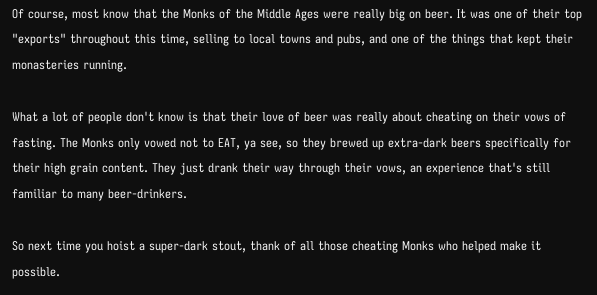Of course, most know that the Monks of the Middle Ages were really big on beer. It was one of their top "exports" throughout this time, selling to local towns and pubs, and one of the things that kept their monasteries running.

What a lot of people don't know is that their love of beer was really about cheating on their vows of fasting. The Monks only vowed not to EAT, ya see, so they brewed up extra-dark beers specifically for their high grain content. They just drank their way through their vows, an experience that's still familiar to many beer-drinkers.

So next time you hoist a super-dark stout, thank of all those cheating Monks who helped make it possible.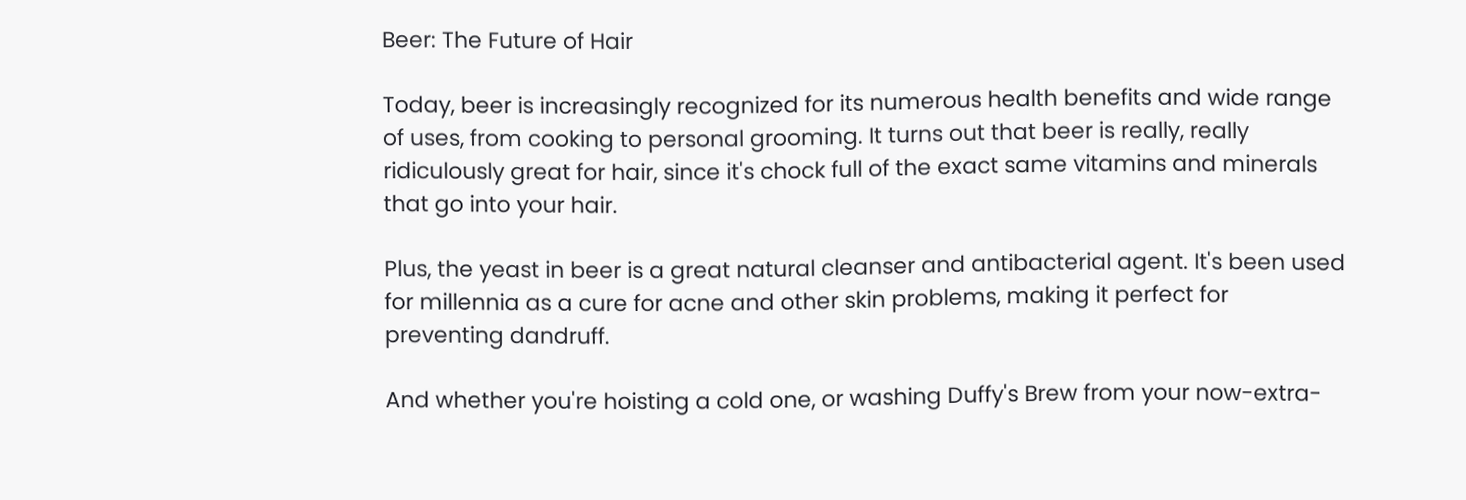Beer: The Future of Hair

Today, beer is increasingly recognized for its numerous health benefits and wide range of uses, from cooking to personal grooming. It turns out that beer is really, really ridiculously great for hair, since it's chock full of the exact same vitamins and minerals that go into your hair.

Plus, the yeast in beer is a great natural cleanser and antibacterial agent. It's been used for millennia as a cure for acne and other skin problems, making it perfect for preventing dandruff.

And whether you're hoisting a cold one, or washing Duffy's Brew from your now-extra-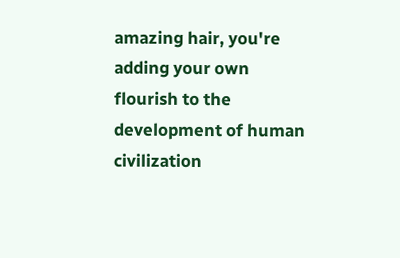amazing hair, you're adding your own flourish to the development of human civilization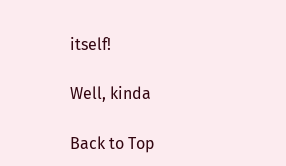itself!

Well, kinda

Back to Top